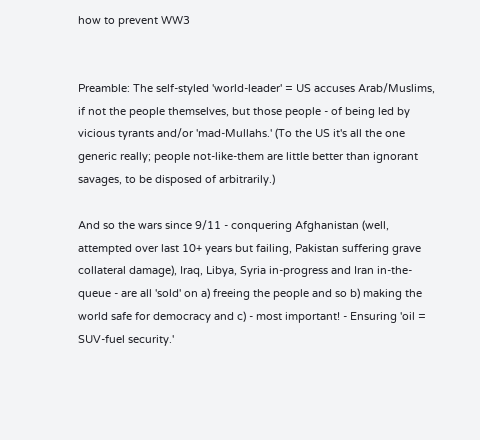how to prevent WW3


Preamble: The self-styled 'world-leader' = US accuses Arab/Muslims, if not the people themselves, but those people - of being led by vicious tyrants and/or 'mad-Mullahs.' (To the US it's all the one generic really; people not-like-them are little better than ignorant savages, to be disposed of arbitrarily.)

And so the wars since 9/11 - conquering Afghanistan (well, attempted over last 10+ years but failing, Pakistan suffering grave collateral damage), Iraq, Libya, Syria in-progress and Iran in-the-queue - are all 'sold' on a) freeing the people and so b) making the world safe for democracy and c) - most important! - Ensuring 'oil = SUV-fuel security.'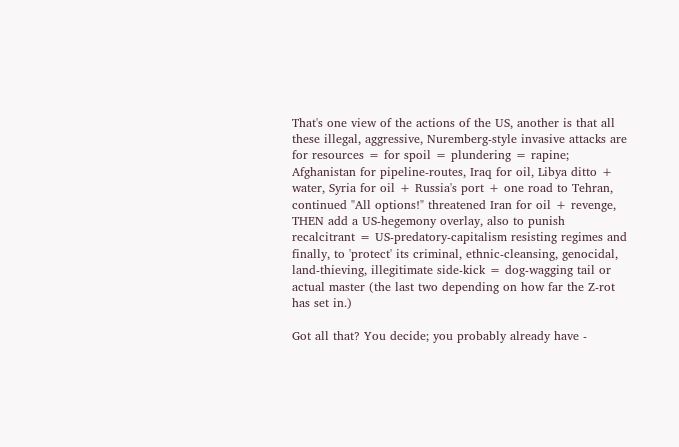That's one view of the actions of the US, another is that all these illegal, aggressive, Nuremberg-style invasive attacks are for resources = for spoil = plundering = rapine; Afghanistan for pipeline-routes, Iraq for oil, Libya ditto + water, Syria for oil + Russia's port + one road to Tehran, continued "All options!" threatened Iran for oil + revenge, THEN add a US-hegemony overlay, also to punish recalcitrant = US-predatory-capitalism resisting regimes and finally, to 'protect' its criminal, ethnic-cleansing, genocidal, land-thieving, illegitimate side-kick = dog-wagging tail or actual master (the last two depending on how far the Z-rot has set in.)

Got all that? You decide; you probably already have -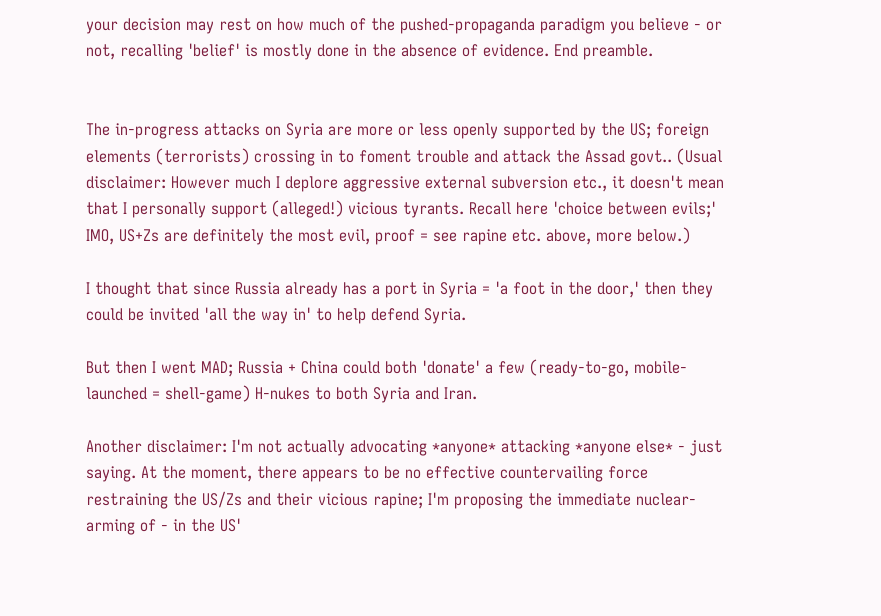your decision may rest on how much of the pushed-propaganda paradigm you believe - or not, recalling 'belief' is mostly done in the absence of evidence. End preamble.


The in-progress attacks on Syria are more or less openly supported by the US; foreign elements (terrorists) crossing in to foment trouble and attack the Assad govt.. (Usual disclaimer: However much I deplore aggressive external subversion etc., it doesn't mean that I personally support (alleged!) vicious tyrants. Recall here 'choice between evils;' IMO, US+Zs are definitely the most evil, proof = see rapine etc. above, more below.)

I thought that since Russia already has a port in Syria = 'a foot in the door,' then they could be invited 'all the way in' to help defend Syria.

But then I went MAD; Russia + China could both 'donate' a few (ready-to-go, mobile-launched = shell-game) H-nukes to both Syria and Iran.

Another disclaimer: I'm not actually advocating *anyone* attacking *anyone else* - just saying. At the moment, there appears to be no effective countervailing force restraining the US/Zs and their vicious rapine; I'm proposing the immediate nuclear-arming of - in the US'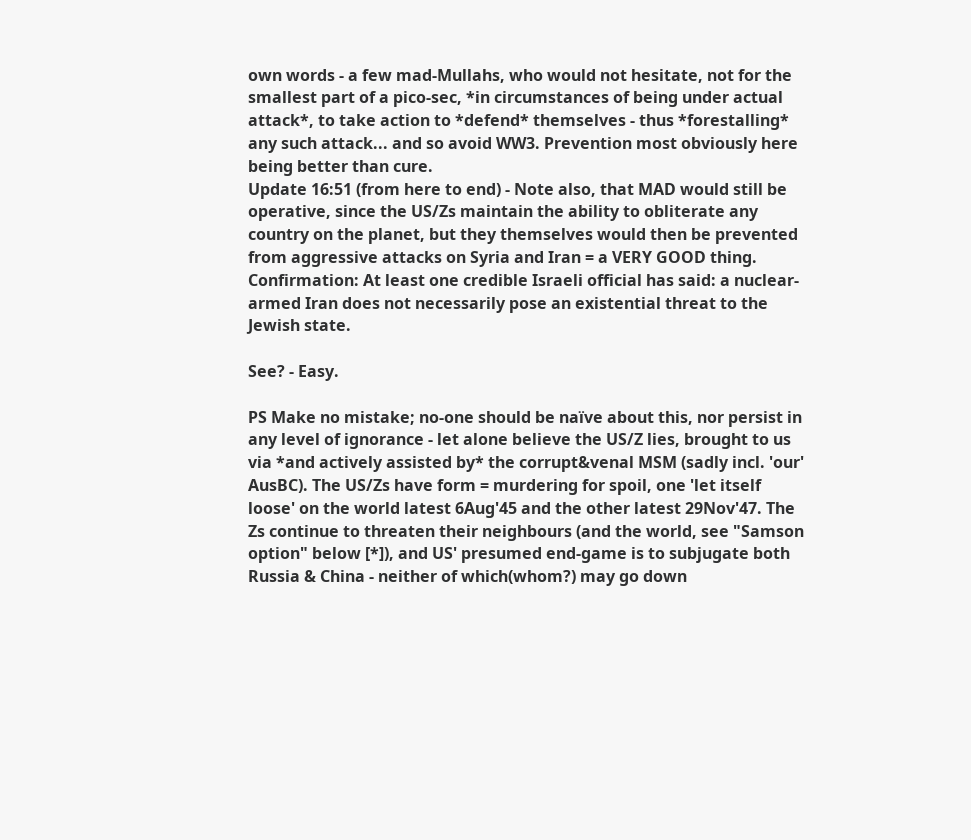own words - a few mad-Mullahs, who would not hesitate, not for the smallest part of a pico-sec, *in circumstances of being under actual attack*, to take action to *defend* themselves - thus *forestalling* any such attack... and so avoid WW3. Prevention most obviously here being better than cure.
Update 16:51 (from here to end) - Note also, that MAD would still be operative, since the US/Zs maintain the ability to obliterate any country on the planet, but they themselves would then be prevented from aggressive attacks on Syria and Iran = a VERY GOOD thing. Confirmation: At least one credible Israeli official has said: a nuclear-armed Iran does not necessarily pose an existential threat to the Jewish state.

See? - Easy.

PS Make no mistake; no-one should be naïve about this, nor persist in any level of ignorance - let alone believe the US/Z lies, brought to us via *and actively assisted by* the corrupt&venal MSM (sadly incl. 'our' AusBC). The US/Zs have form = murdering for spoil, one 'let itself loose' on the world latest 6Aug'45 and the other latest 29Nov'47. The Zs continue to threaten their neighbours (and the world, see "Samson option" below [*]), and US' presumed end-game is to subjugate both Russia & China - neither of which(whom?) may go down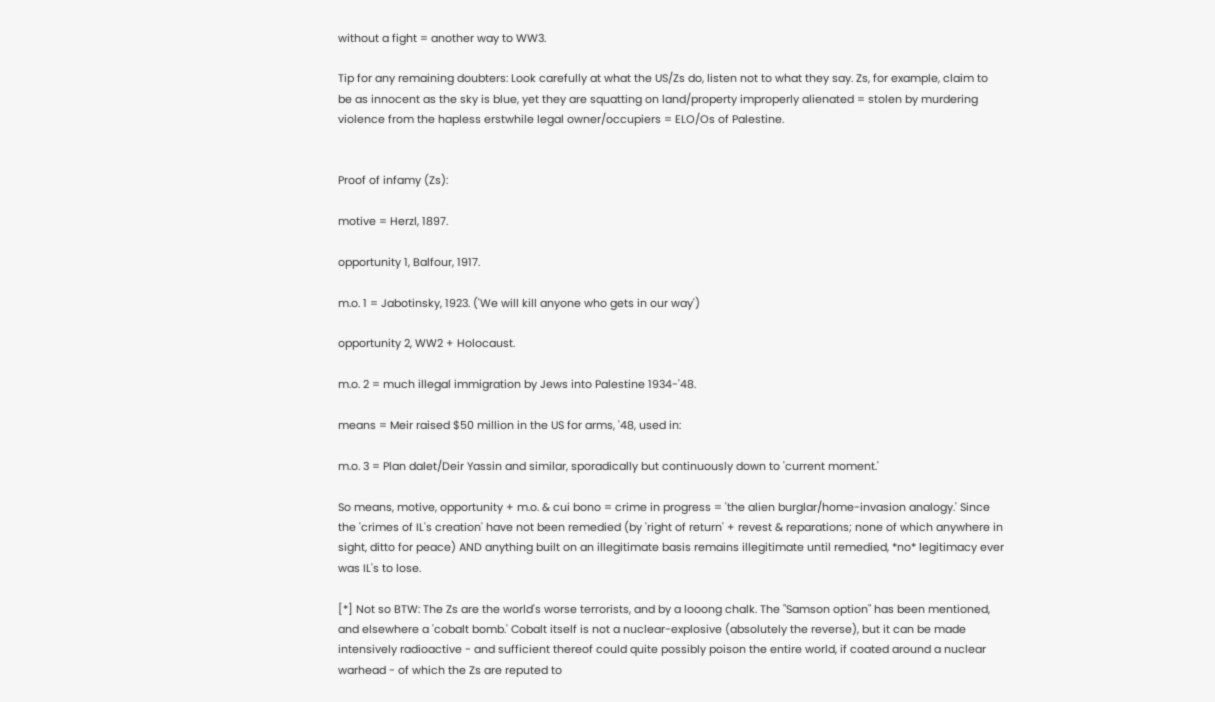without a fight = another way to WW3.

Tip for any remaining doubters: Look carefully at what the US/Zs do, listen not to what they say. Zs, for example, claim to be as innocent as the sky is blue, yet they are squatting on land/property improperly alienated = stolen by murdering violence from the hapless erstwhile legal owner/occupiers = ELO/Os of Palestine.


Proof of infamy (Zs):

motive = Herzl, 1897.

opportunity 1, Balfour, 1917.

m.o. 1 = Jabotinsky, 1923. ('We will kill anyone who gets in our way')

opportunity 2, WW2 + Holocaust.

m.o. 2 = much illegal immigration by Jews into Palestine 1934-'48.

means = Meir raised $50 million in the US for arms, '48, used in:

m.o. 3 = Plan dalet/Deir Yassin and similar, sporadically but continuously down to 'current moment.'

So means, motive, opportunity + m.o. & cui bono = crime in progress = 'the alien burglar/home-invasion analogy.' Since the 'crimes of IL's creation' have not been remedied (by 'right of return' + revest & reparations; none of which anywhere in sight, ditto for peace) AND anything built on an illegitimate basis remains illegitimate until remedied, *no* legitimacy ever was IL's to lose.

[*] Not so BTW: The Zs are the world's worse terrorists, and by a looong chalk. The "Samson option" has been mentioned, and elsewhere a 'cobalt bomb.' Cobalt itself is not a nuclear-explosive (absolutely the reverse), but it can be made intensively radioactive - and sufficient thereof could quite possibly poison the entire world, if coated around a nuclear warhead - of which the Zs are reputed to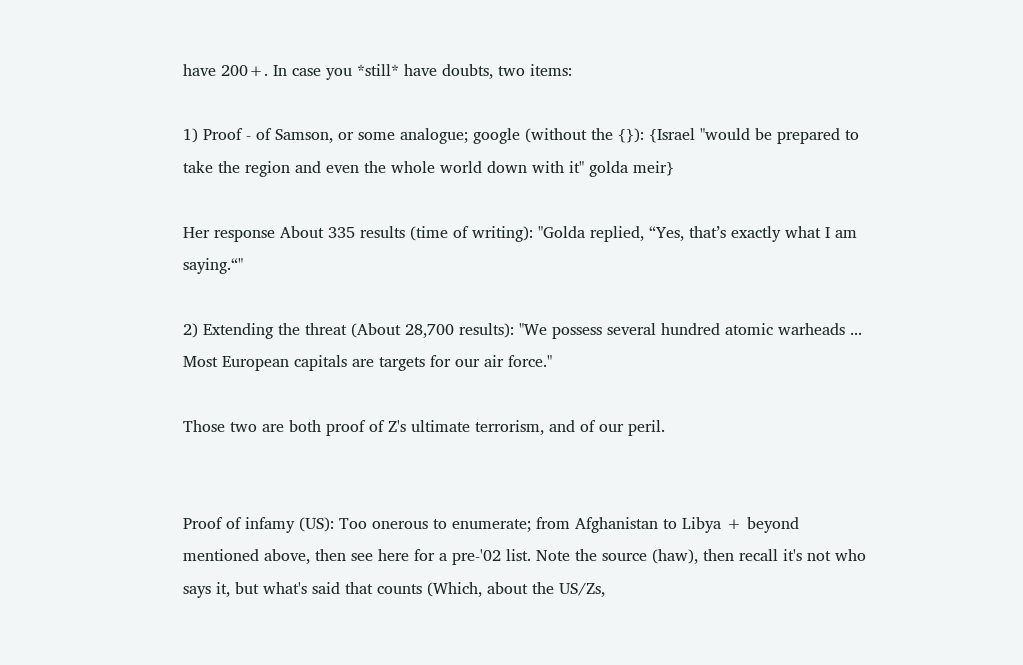have 200+. In case you *still* have doubts, two items:

1) Proof - of Samson, or some analogue; google (without the {}): {Israel "would be prepared to take the region and even the whole world down with it" golda meir}

Her response About 335 results (time of writing): "Golda replied, “Yes, that’s exactly what I am saying.“"

2) Extending the threat (About 28,700 results): "We possess several hundred atomic warheads ... Most European capitals are targets for our air force."

Those two are both proof of Z's ultimate terrorism, and of our peril.


Proof of infamy (US): Too onerous to enumerate; from Afghanistan to Libya + beyond mentioned above, then see here for a pre-'02 list. Note the source (haw), then recall it's not who says it, but what's said that counts (Which, about the US/Zs,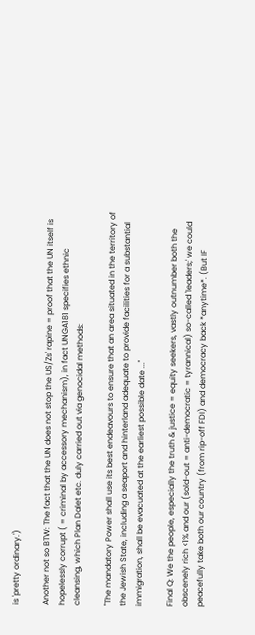is 'pretty ordinary.')

Another not so BTW: The fact that the UN does not stop the US/Zs' rapine = proof that the UN itself is hopelessly corrupt ( = criminal by accessory mechanism), in fact UNGA181 specifies ethnic cleansing, which Plan Dalet etc. duly carried out via genocidal methods:

"The mandatory Power shall use its best endeavours to ensure that an area situated in the territory of the Jewish State, including a seaport and hinterland adequate to provide facilities for a substantial immigration, shall be evacuated at the earliest possible date ..."

Final Q: We the people, especially the truth & justice = equity seekers, vastly outnumber both the obscenely rich <1% and our (sold-out = anti-democratic = tyrannical) so-called 'leaders;' we could peacefully take both our country (from rip-off FDI) and democracy back *anytime*. (But IF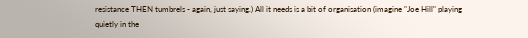resistance THEN tumbrels - again, just saying.) All it needs is a bit of organisation (imagine "Joe Hill" playing quietly in the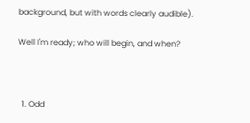background, but with words clearly audible).

Well I'm ready; who will begin, and when?



  1. Odd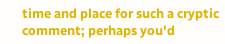time and place for such a cryptic comment; perhaps you'd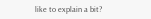like to explain a bit?